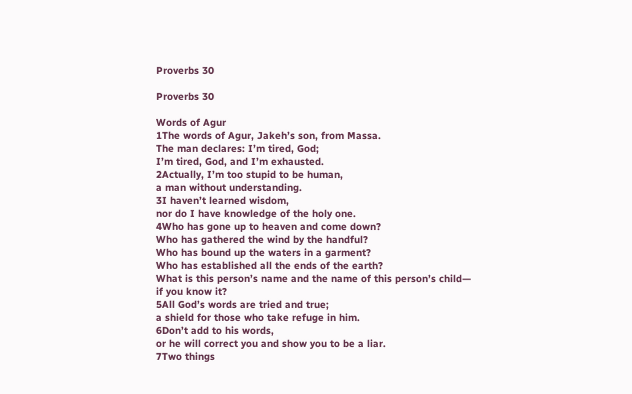Proverbs 30

Proverbs 30

Words of Agur
1The words of Agur, Jakeh’s son, from Massa.
The man declares: I’m tired, God;
I’m tired, God, and I’m exhausted.
2Actually, I’m too stupid to be human,
a man without understanding.
3I haven’t learned wisdom,
nor do I have knowledge of the holy one.
4Who has gone up to heaven and come down?
Who has gathered the wind by the handful?
Who has bound up the waters in a garment?
Who has established all the ends of the earth?
What is this person’s name and the name of this person’s child—
if you know it?
5All God’s words are tried and true;
a shield for those who take refuge in him.
6Don’t add to his words,
or he will correct you and show you to be a liar.
7Two things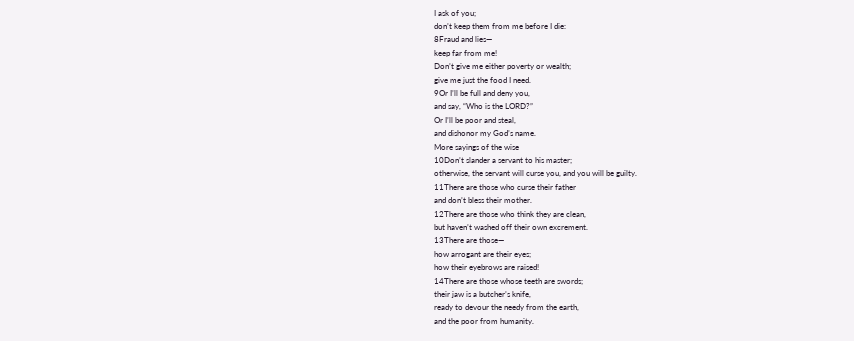I ask of you;
don’t keep them from me before I die:
8Fraud and lies—
keep far from me!
Don’t give me either poverty or wealth;
give me just the food I need.
9Or I’ll be full and deny you,
and say, “Who is the LORD?”
Or I’ll be poor and steal,
and dishonor my God’s name.
More sayings of the wise
10Don’t slander a servant to his master;
otherwise, the servant will curse you, and you will be guilty.
11There are those who curse their father
and don’t bless their mother.
12There are those who think they are clean,
but haven’t washed off their own excrement.
13There are those—
how arrogant are their eyes;
how their eyebrows are raised!
14There are those whose teeth are swords;
their jaw is a butcher’s knife,
ready to devour the needy from the earth,
and the poor from humanity.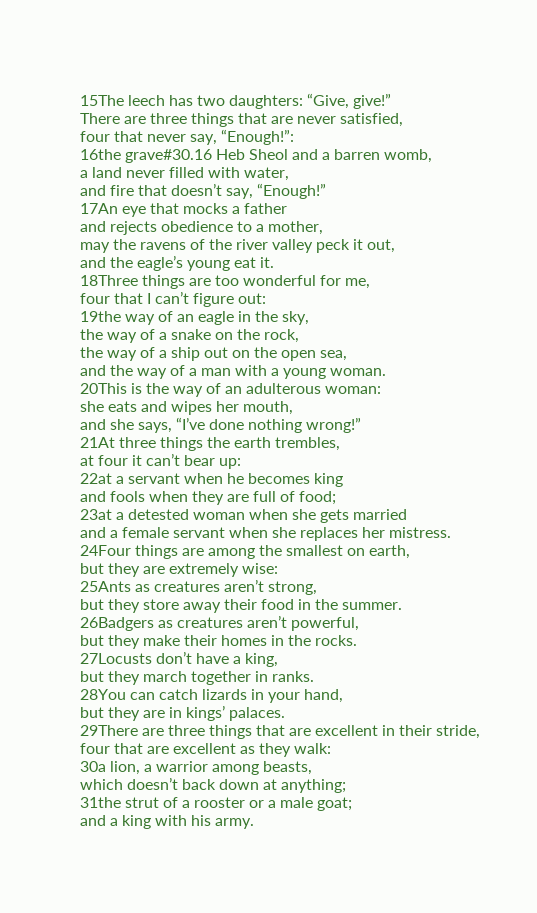15The leech has two daughters: “Give, give!”
There are three things that are never satisfied,
four that never say, “Enough!”:
16the grave#30.16 Heb Sheol and a barren womb,
a land never filled with water,
and fire that doesn’t say, “Enough!”
17An eye that mocks a father
and rejects obedience to a mother,
may the ravens of the river valley peck it out,
and the eagle’s young eat it.
18Three things are too wonderful for me,
four that I can’t figure out:
19the way of an eagle in the sky,
the way of a snake on the rock,
the way of a ship out on the open sea,
and the way of a man with a young woman.
20This is the way of an adulterous woman:
she eats and wipes her mouth,
and she says, “I’ve done nothing wrong!”
21At three things the earth trembles,
at four it can’t bear up:
22at a servant when he becomes king
and fools when they are full of food;
23at a detested woman when she gets married
and a female servant when she replaces her mistress.
24Four things are among the smallest on earth,
but they are extremely wise:
25Ants as creatures aren’t strong,
but they store away their food in the summer.
26Badgers as creatures aren’t powerful,
but they make their homes in the rocks.
27Locusts don’t have a king,
but they march together in ranks.
28You can catch lizards in your hand,
but they are in kings’ palaces.
29There are three things that are excellent in their stride,
four that are excellent as they walk:
30a lion, a warrior among beasts,
which doesn’t back down at anything;
31the strut of a rooster or a male goat;
and a king with his army.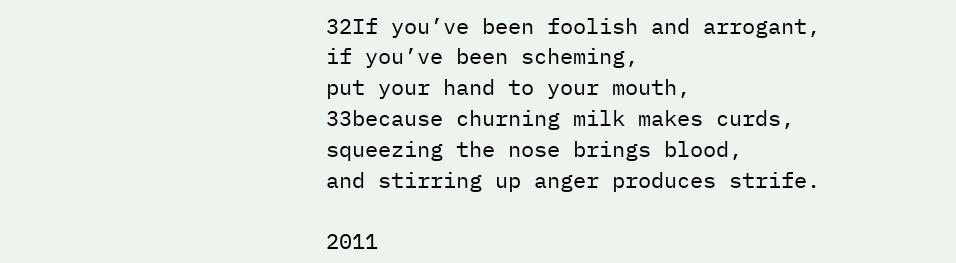32If you’ve been foolish and arrogant,
if you’ve been scheming,
put your hand to your mouth,
33because churning milk makes curds,
squeezing the nose brings blood,
and stirring up anger produces strife.

2011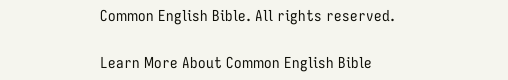Common English Bible. All rights reserved.

Learn More About Common English Bible